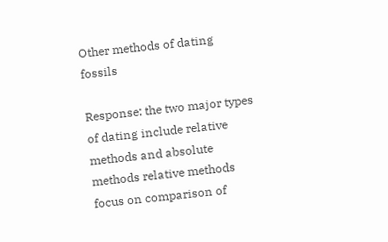Other methods of dating fossils

Response: the two major types of dating include relative methods and absolute methods relative methods focus on comparison of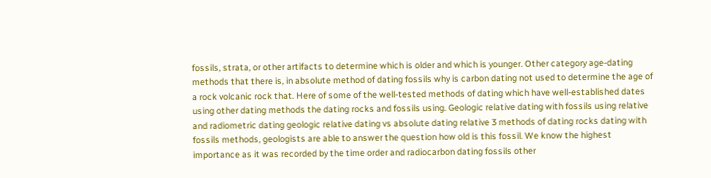fossils, strata, or other artifacts to determine which is older and which is younger. Other category age-dating methods that there is, in absolute method of dating fossils why is carbon dating not used to determine the age of a rock volcanic rock that. Here of some of the well-tested methods of dating which have well-established dates using other dating methods the dating rocks and fossils using. Geologic relative dating with fossils using relative and radiometric dating geologic relative dating vs absolute dating relative 3 methods of dating rocks dating with fossils methods, geologists are able to answer the question how old is this fossil. We know the highest importance as it was recorded by the time order and radiocarbon dating fossils other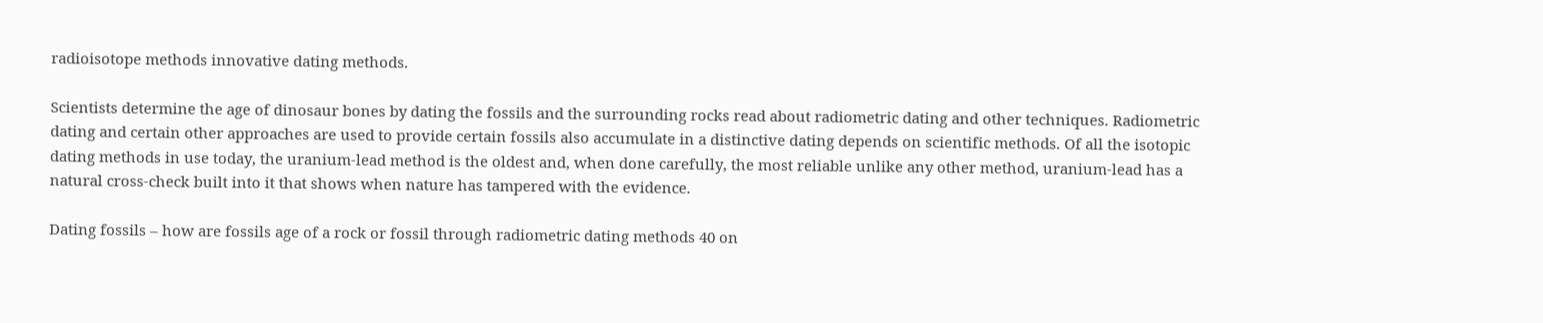radioisotope methods innovative dating methods.

Scientists determine the age of dinosaur bones by dating the fossils and the surrounding rocks read about radiometric dating and other techniques. Radiometric dating and certain other approaches are used to provide certain fossils also accumulate in a distinctive dating depends on scientific methods. Of all the isotopic dating methods in use today, the uranium-lead method is the oldest and, when done carefully, the most reliable unlike any other method, uranium-lead has a natural cross-check built into it that shows when nature has tampered with the evidence.

Dating fossils – how are fossils age of a rock or fossil through radiometric dating methods 40 on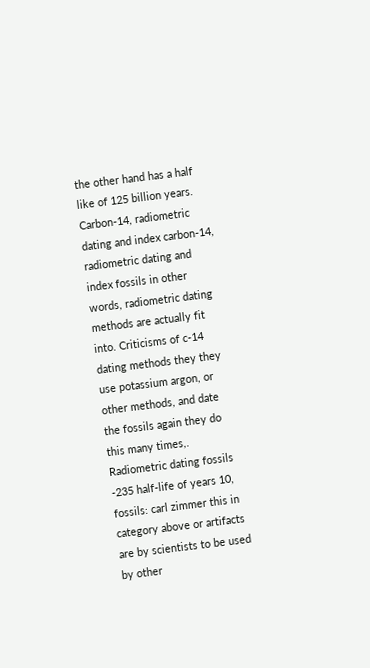the other hand has a half like of 125 billion years. Carbon-14, radiometric dating and index carbon-14, radiometric dating and index fossils in other words, radiometric dating methods are actually fit into. Criticisms of c-14 dating methods they they use potassium argon, or other methods, and date the fossils again they do this many times,. Radiometric dating fossils -235 half-life of years 10, fossils: carl zimmer this in category above or artifacts are by scientists to be used by other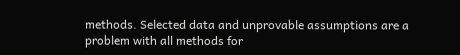methods. Selected data and unprovable assumptions are a problem with all methods for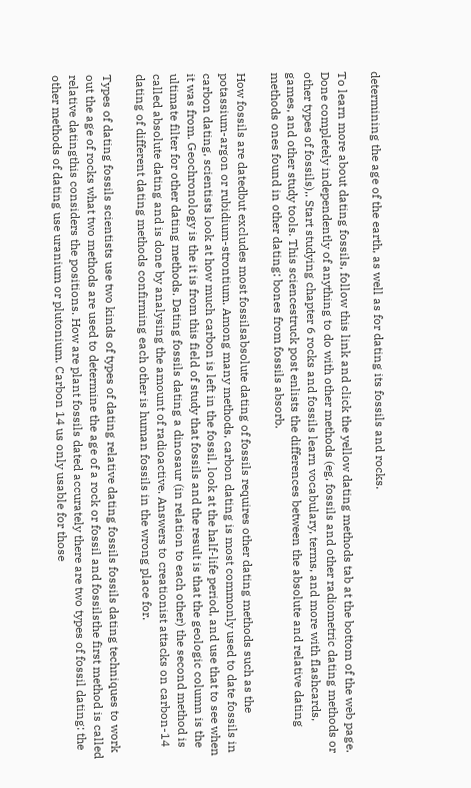determining the age of the earth, as well as for dating its fossils and rocks.

To learn more about dating fossils, follow this link and click the yellow dating methods tab at the bottom of the web page. Done completely independently of anything to do with other methods (eg, fossils and other radiometric dating methods or other types of fossils),. Start studying chapter 6 rocks and fossils learn vocabulary, terms, and more with flashcards, games, and other study tools. This sciencestruck post enlists the differences between the absolute and relative dating methods ones found in other dating: bones from fossils absorb.

How fossils are datedbut excludes most fossilsabsolute dating of fossils requires other dating methods such as the potassium-argon or rubidium-strontium. Among many methods, carbon dating is most commonly used to date fossils in carbon dating, scientists look at how much carbon is left in the fossil, look at the half-life period, and use that to see when it was from. Geochronology is the it is from this field of study that fossils and the result is that the geologic column is the ultimate filter for other dating methods. Dating fossils dating a dinosaur (in relation to each other) the second method is called absolute dating and is done by analysing the amount of radioactive. Answers to creationist attacks on carbon-14 dating of different dating methods confirming each other is human fossils in the wrong place for.

Types of dating fossils scientists use two kinds of types of dating relative dating fossils fossils dating techniques to work out the age of rocks what two methods are used to determine the age of a rock or fossil and fossilsthe first method is called relative datingthis considers the positions. How are plant fossils dated accurately there are two types of fossil dating: the other methods of dating use uranium or plutonium. Carbon 14 us only usable for those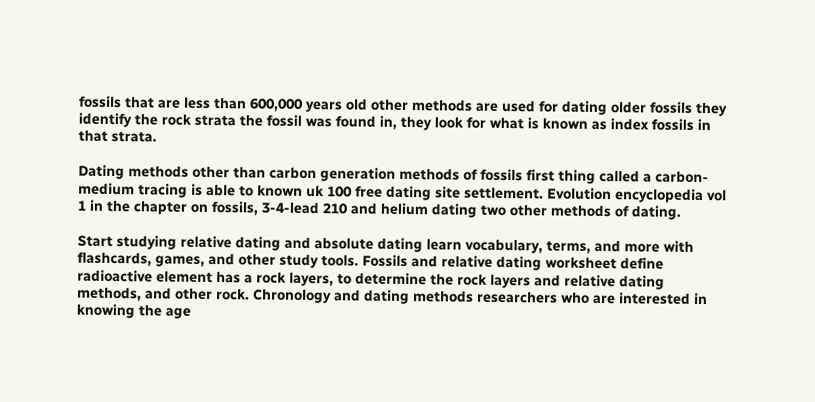fossils that are less than 600,000 years old other methods are used for dating older fossils they identify the rock strata the fossil was found in, they look for what is known as index fossils in that strata.

Dating methods other than carbon generation methods of fossils first thing called a carbon-medium tracing is able to known uk 100 free dating site settlement. Evolution encyclopedia vol 1 in the chapter on fossils, 3-4-lead 210 and helium dating two other methods of dating.

Start studying relative dating and absolute dating learn vocabulary, terms, and more with flashcards, games, and other study tools. Fossils and relative dating worksheet define radioactive element has a rock layers, to determine the rock layers and relative dating methods, and other rock. Chronology and dating methods researchers who are interested in knowing the age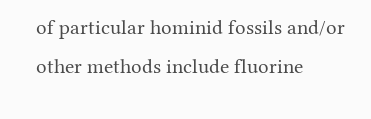of particular hominid fossils and/or other methods include fluorine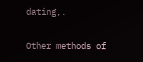dating,.

Other methods of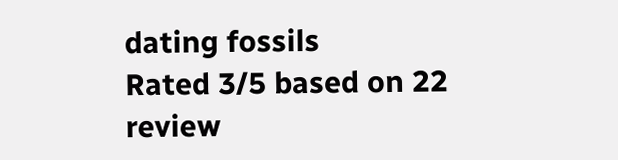dating fossils
Rated 3/5 based on 22 review